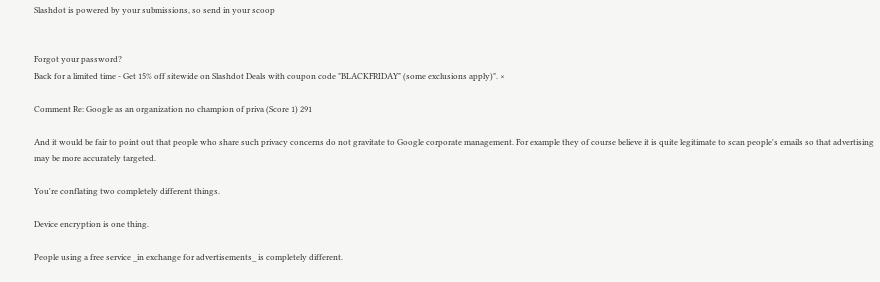Slashdot is powered by your submissions, so send in your scoop


Forgot your password?
Back for a limited time - Get 15% off sitewide on Slashdot Deals with coupon code "BLACKFRIDAY" (some exclusions apply)". ×

Comment Re: Google as an organization no champion of priva (Score 1) 291

And it would be fair to point out that people who share such privacy concerns do not gravitate to Google corporate management. For example they of course believe it is quite legitimate to scan people's emails so that advertising may be more accurately targeted.

You're conflating two completely different things.

Device encryption is one thing.

People using a free service _in exchange for advertisements_ is completely different.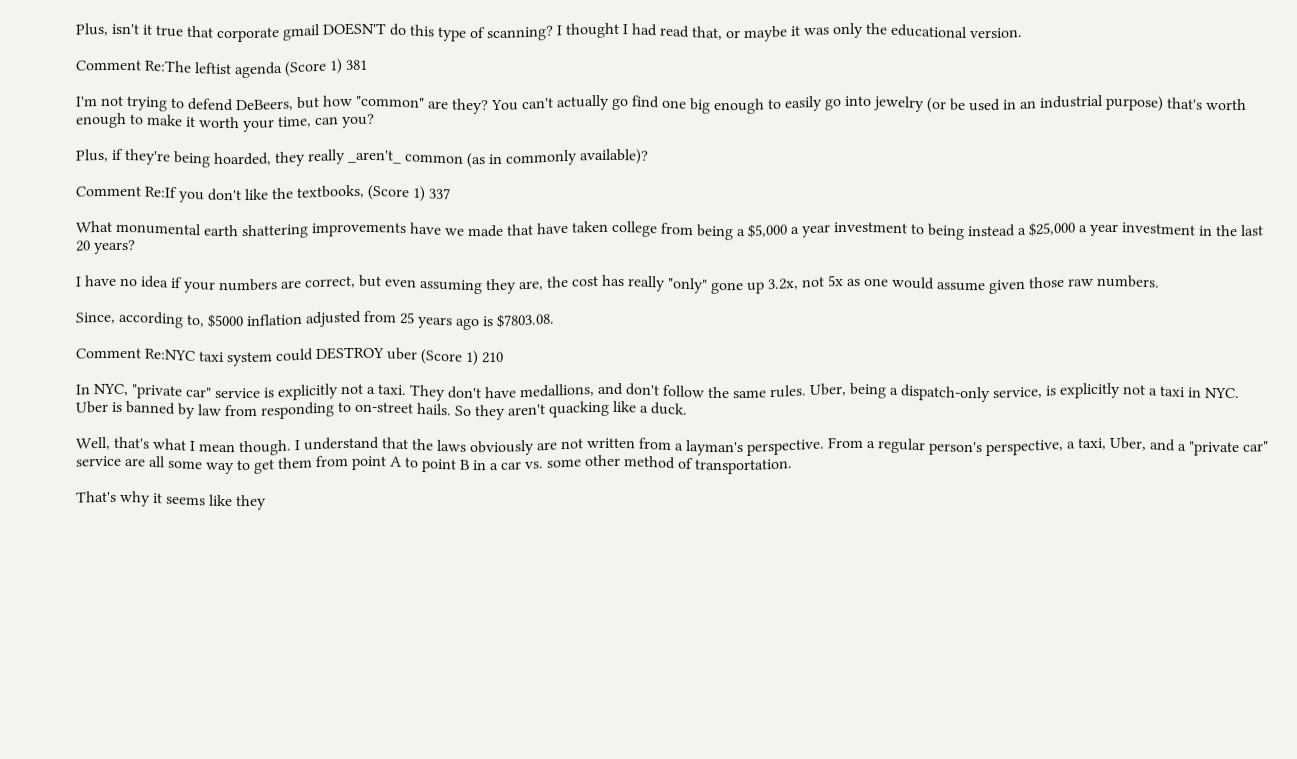Plus, isn't it true that corporate gmail DOESN'T do this type of scanning? I thought I had read that, or maybe it was only the educational version.

Comment Re:The leftist agenda (Score 1) 381

I'm not trying to defend DeBeers, but how "common" are they? You can't actually go find one big enough to easily go into jewelry (or be used in an industrial purpose) that's worth enough to make it worth your time, can you?

Plus, if they're being hoarded, they really _aren't_ common (as in commonly available)?

Comment Re:If you don't like the textbooks, (Score 1) 337

What monumental earth shattering improvements have we made that have taken college from being a $5,000 a year investment to being instead a $25,000 a year investment in the last 20 years?

I have no idea if your numbers are correct, but even assuming they are, the cost has really "only" gone up 3.2x, not 5x as one would assume given those raw numbers.

Since, according to, $5000 inflation adjusted from 25 years ago is $7803.08.

Comment Re:NYC taxi system could DESTROY uber (Score 1) 210

In NYC, "private car" service is explicitly not a taxi. They don't have medallions, and don't follow the same rules. Uber, being a dispatch-only service, is explicitly not a taxi in NYC. Uber is banned by law from responding to on-street hails. So they aren't quacking like a duck.

Well, that's what I mean though. I understand that the laws obviously are not written from a layman's perspective. From a regular person's perspective, a taxi, Uber, and a "private car" service are all some way to get them from point A to point B in a car vs. some other method of transportation.

That's why it seems like they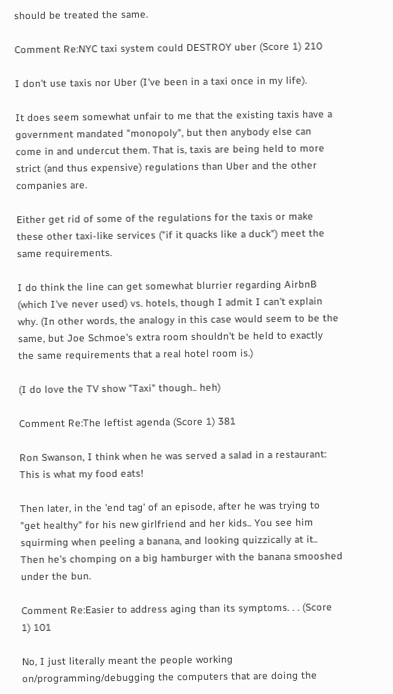should be treated the same.

Comment Re:NYC taxi system could DESTROY uber (Score 1) 210

I don't use taxis nor Uber (I've been in a taxi once in my life).

It does seem somewhat unfair to me that the existing taxis have a government mandated "monopoly", but then anybody else can come in and undercut them. That is, taxis are being held to more strict (and thus expensive) regulations than Uber and the other companies are.

Either get rid of some of the regulations for the taxis or make these other taxi-like services ("if it quacks like a duck") meet the same requirements.

I do think the line can get somewhat blurrier regarding AirbnB (which I've never used) vs. hotels, though I admit I can't explain why. (In other words, the analogy in this case would seem to be the same, but Joe Schmoe's extra room shouldn't be held to exactly the same requirements that a real hotel room is.)

(I do love the TV show "Taxi" though.. heh)

Comment Re:The leftist agenda (Score 1) 381

Ron Swanson, I think when he was served a salad in a restaurant: This is what my food eats!

Then later, in the 'end tag' of an episode, after he was trying to "get healthy" for his new girlfriend and her kids.. You see him squirming when peeling a banana, and looking quizzically at it.. Then he's chomping on a big hamburger with the banana smooshed under the bun.

Comment Re:Easier to address aging than its symptoms. . . (Score 1) 101

No, I just literally meant the people working on/programming/debugging the computers that are doing the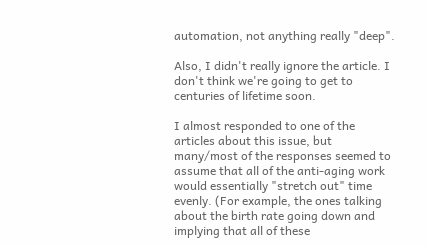automation, not anything really "deep".

Also, I didn't really ignore the article. I don't think we're going to get to centuries of lifetime soon.

I almost responded to one of the articles about this issue, but many/most of the responses seemed to assume that all of the anti-aging work would essentially "stretch out" time evenly. (For example, the ones talking about the birth rate going down and implying that all of these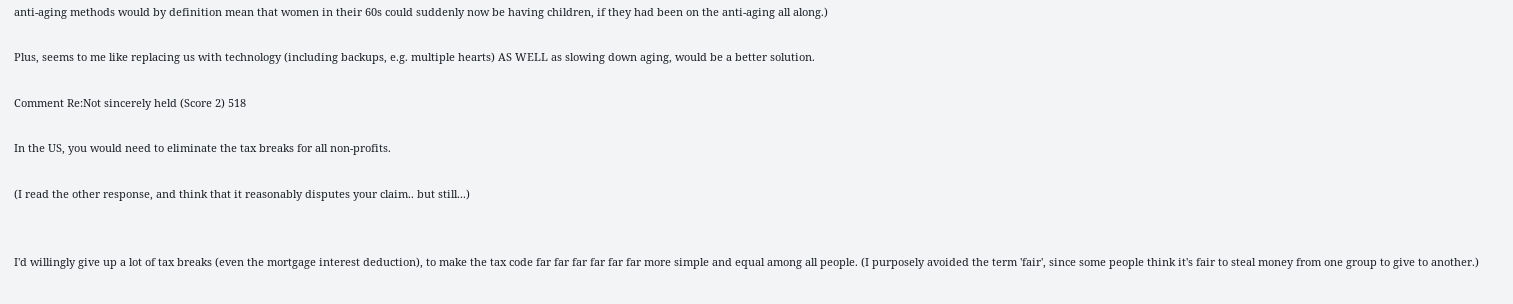anti-aging methods would by definition mean that women in their 60s could suddenly now be having children, if they had been on the anti-aging all along.)

Plus, seems to me like replacing us with technology (including backups, e.g. multiple hearts) AS WELL as slowing down aging, would be a better solution.

Comment Re:Not sincerely held (Score 2) 518

In the US, you would need to eliminate the tax breaks for all non-profits.

(I read the other response, and think that it reasonably disputes your claim.. but still...)


I'd willingly give up a lot of tax breaks (even the mortgage interest deduction), to make the tax code far far far far far far more simple and equal among all people. (I purposely avoided the term 'fair', since some people think it's fair to steal money from one group to give to another.)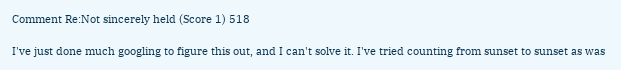Comment Re:Not sincerely held (Score 1) 518

I've just done much googling to figure this out, and I can't solve it. I've tried counting from sunset to sunset as was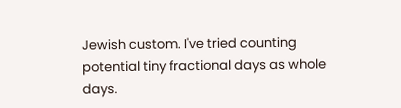Jewish custom. I've tried counting potential tiny fractional days as whole days.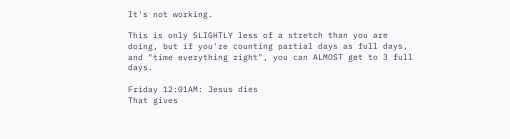It's not working.

This is only SLIGHTLY less of a stretch than you are doing, but if you're counting partial days as full days, and "time everything right", you can ALMOST get to 3 full days.

Friday 12:01AM: Jesus dies
That gives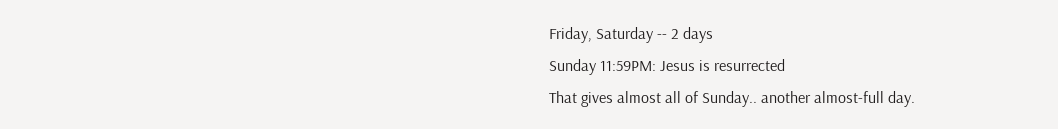Friday, Saturday -- 2 days
Sunday 11:59PM: Jesus is resurrected
That gives almost all of Sunday.. another almost-full day.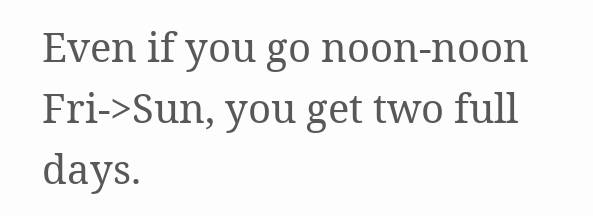Even if you go noon-noon Fri->Sun, you get two full days.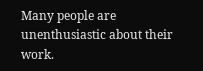Many people are unenthusiastic about their work.